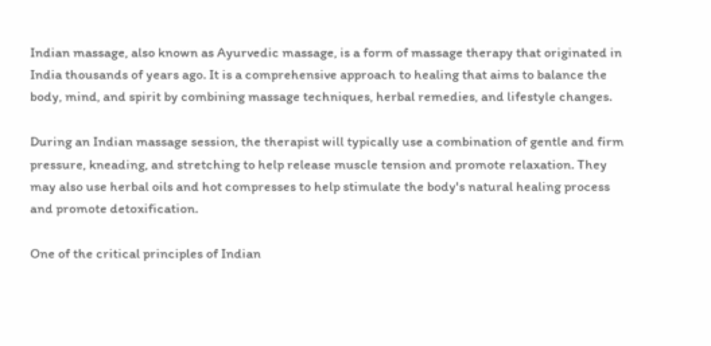Indian massage, also known as Ayurvedic massage, is a form of massage therapy that originated in India thousands of years ago. It is a comprehensive approach to healing that aims to balance the body, mind, and spirit by combining massage techniques, herbal remedies, and lifestyle changes.

During an Indian massage session, the therapist will typically use a combination of gentle and firm pressure, kneading, and stretching to help release muscle tension and promote relaxation. They may also use herbal oils and hot compresses to help stimulate the body's natural healing process and promote detoxification.

One of the critical principles of Indian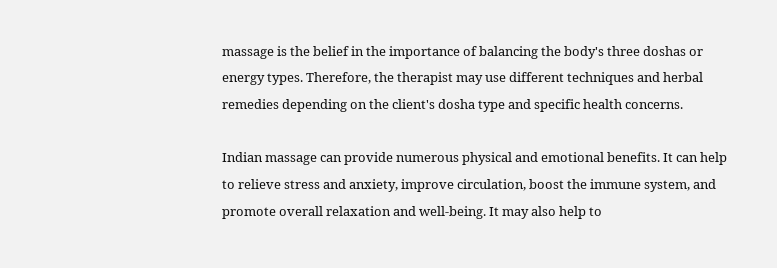massage is the belief in the importance of balancing the body's three doshas or energy types. Therefore, the therapist may use different techniques and herbal remedies depending on the client's dosha type and specific health concerns.

Indian massage can provide numerous physical and emotional benefits. It can help to relieve stress and anxiety, improve circulation, boost the immune system, and promote overall relaxation and well-being. It may also help to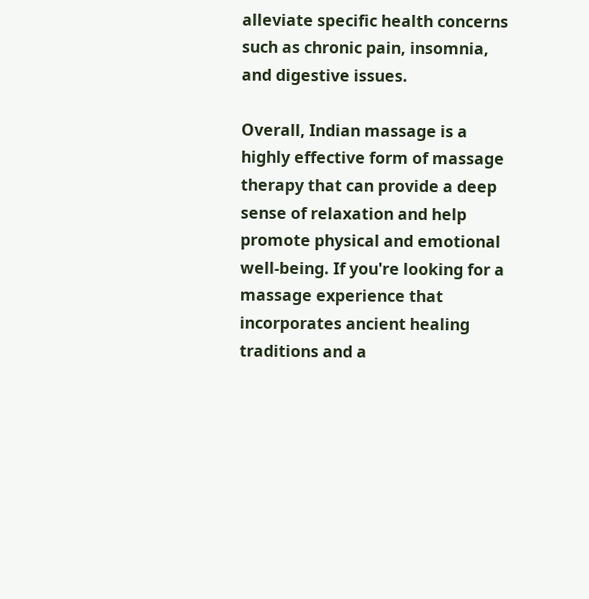alleviate specific health concerns such as chronic pain, insomnia, and digestive issues.

Overall, Indian massage is a highly effective form of massage therapy that can provide a deep sense of relaxation and help promote physical and emotional well-being. If you're looking for a massage experience that incorporates ancient healing traditions and a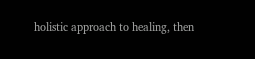holistic approach to healing, then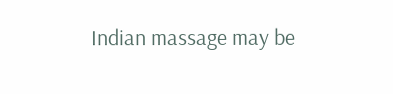Indian massage may be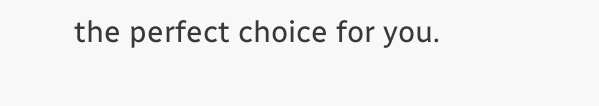the perfect choice for you.